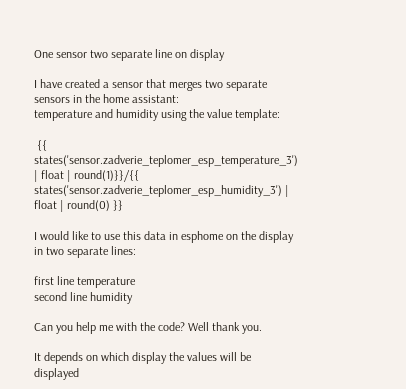One sensor two separate line on display

I have created a sensor that merges two separate sensors in the home assistant:
temperature and humidity using the value template:

 {{ states('sensor.zadverie_teplomer_esp_temperature_3') | float | round(1)}}/{{ states('sensor.zadverie_teplomer_esp_humidity_3') | float | round(0) }}

I would like to use this data in esphome on the display in two separate lines:

first line temperature
second line humidity

Can you help me with the code? Well thank you.

It depends on which display the values will be displayed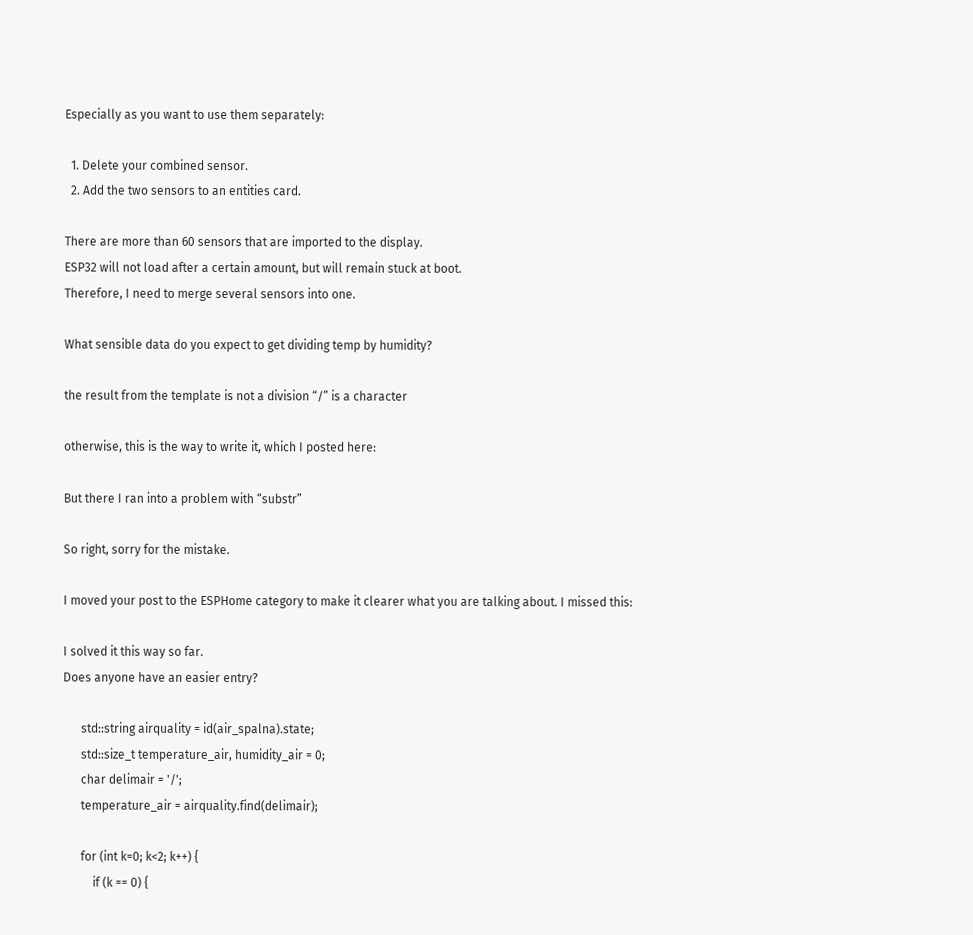Especially as you want to use them separately:

  1. Delete your combined sensor.
  2. Add the two sensors to an entities card.

There are more than 60 sensors that are imported to the display.
ESP32 will not load after a certain amount, but will remain stuck at boot.
Therefore, I need to merge several sensors into one.

What sensible data do you expect to get dividing temp by humidity?

the result from the template is not a division “/” is a character

otherwise, this is the way to write it, which I posted here:

But there I ran into a problem with “substr”

So right, sorry for the mistake.

I moved your post to the ESPHome category to make it clearer what you are talking about. I missed this:

I solved it this way so far.
Does anyone have an easier entry?

      std::string airquality = id(air_spalna).state;
      std::size_t temperature_air, humidity_air = 0;
      char delimair = '/';
      temperature_air = airquality.find(delimair);

      for (int k=0; k<2; k++) {
          if (k == 0) {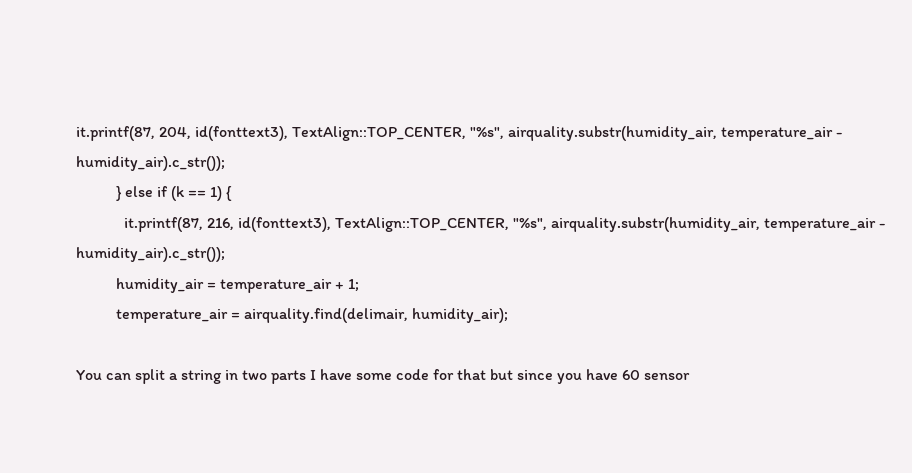it.printf(87, 204, id(fonttext3), TextAlign::TOP_CENTER, "%s", airquality.substr(humidity_air, temperature_air - humidity_air).c_str());
          } else if (k == 1) {
            it.printf(87, 216, id(fonttext3), TextAlign::TOP_CENTER, "%s", airquality.substr(humidity_air, temperature_air - humidity_air).c_str());
          humidity_air = temperature_air + 1;
          temperature_air = airquality.find(delimair, humidity_air);

You can split a string in two parts I have some code for that but since you have 60 sensor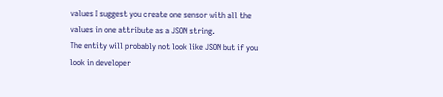values I suggest you create one sensor with all the values in one attribute as a JSON string.
The entity will probably not look like JSON but if you look in developer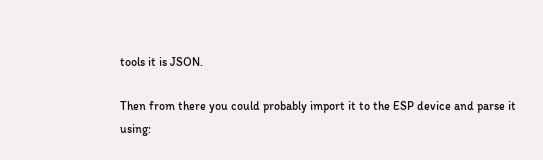tools it is JSON.

Then from there you could probably import it to the ESP device and parse it using: